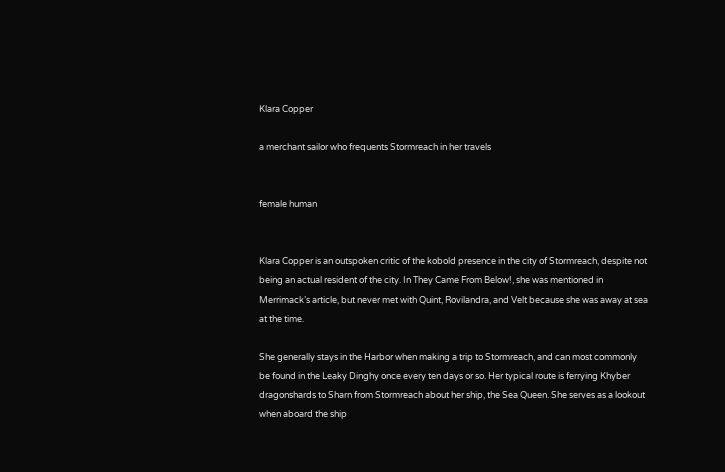Klara Copper

a merchant sailor who frequents Stormreach in her travels


female human


Klara Copper is an outspoken critic of the kobold presence in the city of Stormreach, despite not being an actual resident of the city. In They Came From Below!, she was mentioned in Merrimack’s article, but never met with Quint, Rovilandra, and Velt because she was away at sea at the time.

She generally stays in the Harbor when making a trip to Stormreach, and can most commonly be found in the Leaky Dinghy once every ten days or so. Her typical route is ferrying Khyber dragonshards to Sharn from Stormreach about her ship, the Sea Queen. She serves as a lookout when aboard the ship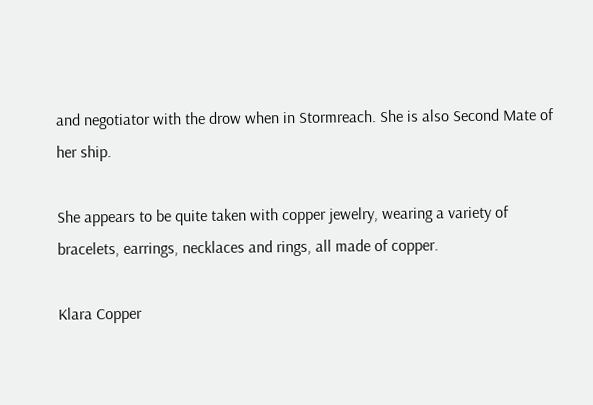and negotiator with the drow when in Stormreach. She is also Second Mate of her ship.

She appears to be quite taken with copper jewelry, wearing a variety of bracelets, earrings, necklaces and rings, all made of copper.

Klara Copper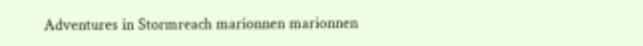Adventures in Stormreach marionnen marionnen